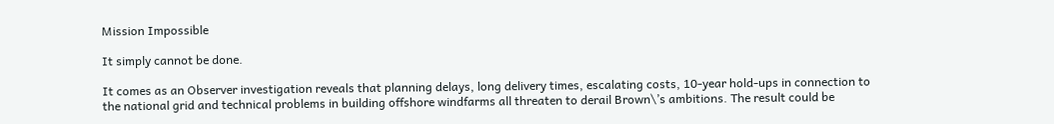Mission Impossible

It simply cannot be done.

It comes as an Observer investigation reveals that planning delays, long delivery times, escalating costs, 10-year hold-ups in connection to the national grid and technical problems in building offshore windfarms all threaten to derail Brown\’s ambitions. The result could be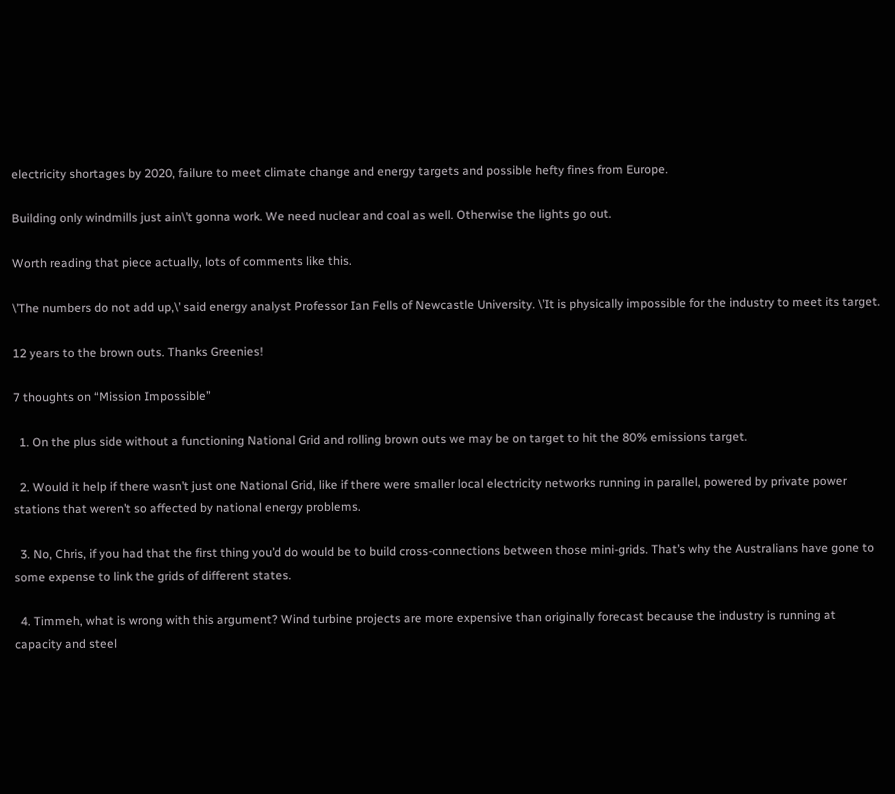electricity shortages by 2020, failure to meet climate change and energy targets and possible hefty fines from Europe.

Building only windmills just ain\’t gonna work. We need nuclear and coal as well. Otherwise the lights go out.

Worth reading that piece actually, lots of comments like this.

\’The numbers do not add up,\’ said energy analyst Professor Ian Fells of Newcastle University. \’It is physically impossible for the industry to meet its target.

12 years to the brown outs. Thanks Greenies!

7 thoughts on “Mission Impossible”

  1. On the plus side without a functioning National Grid and rolling brown outs we may be on target to hit the 80% emissions target.

  2. Would it help if there wasn’t just one National Grid, like if there were smaller local electricity networks running in parallel, powered by private power stations that weren’t so affected by national energy problems.

  3. No, Chris, if you had that the first thing you’d do would be to build cross-connections between those mini-grids. That’s why the Australians have gone to some expense to link the grids of different states.

  4. Timmeh, what is wrong with this argument? Wind turbine projects are more expensive than originally forecast because the industry is running at capacity and steel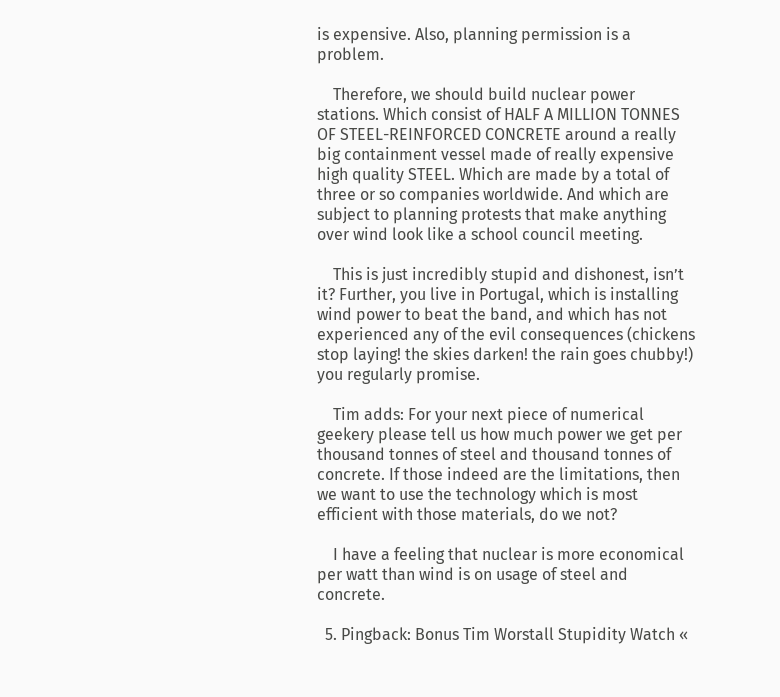is expensive. Also, planning permission is a problem.

    Therefore, we should build nuclear power stations. Which consist of HALF A MILLION TONNES OF STEEL-REINFORCED CONCRETE around a really big containment vessel made of really expensive high quality STEEL. Which are made by a total of three or so companies worldwide. And which are subject to planning protests that make anything over wind look like a school council meeting.

    This is just incredibly stupid and dishonest, isn’t it? Further, you live in Portugal, which is installing wind power to beat the band, and which has not experienced any of the evil consequences (chickens stop laying! the skies darken! the rain goes chubby!) you regularly promise.

    Tim adds: For your next piece of numerical geekery please tell us how much power we get per thousand tonnes of steel and thousand tonnes of concrete. If those indeed are the limitations, then we want to use the technology which is most efficient with those materials, do we not?

    I have a feeling that nuclear is more economical per watt than wind is on usage of steel and concrete.

  5. Pingback: Bonus Tim Worstall Stupidity Watch «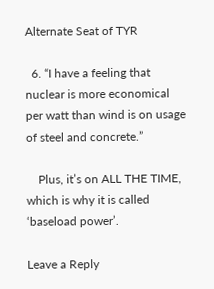Alternate Seat of TYR

  6. “I have a feeling that nuclear is more economical per watt than wind is on usage of steel and concrete.”

    Plus, it’s on ALL THE TIME, which is why it is called ‘baseload power’.

Leave a Reply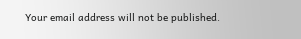Your email address will not be published.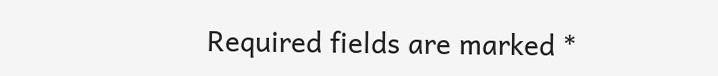Required fields are marked *